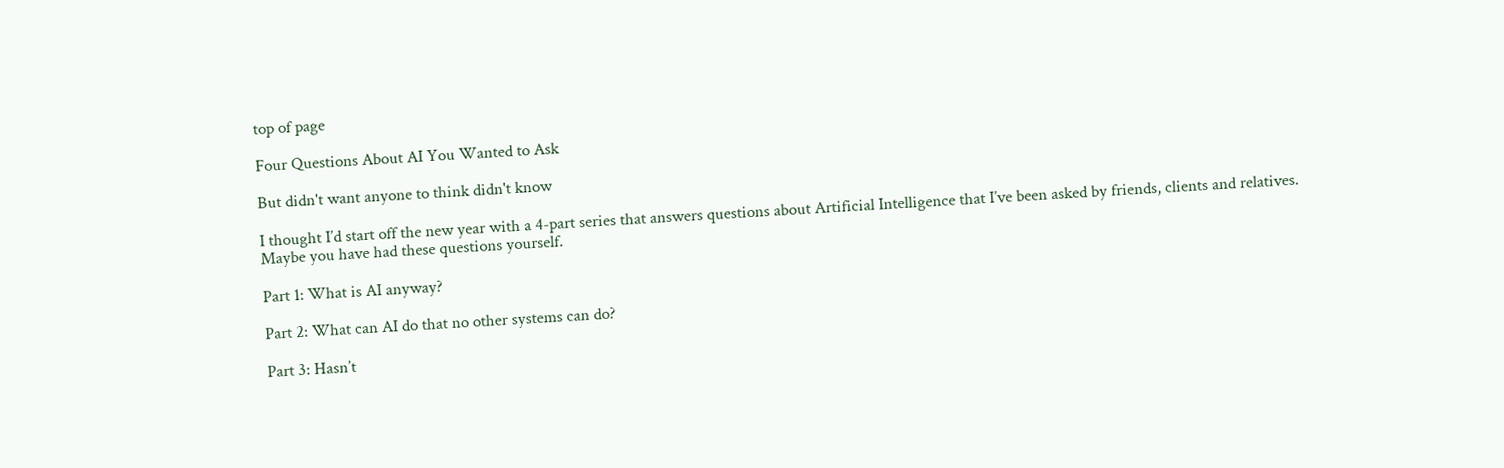top of page

Four Questions About AI You Wanted to Ask

But didn't want anyone to think didn't know

I thought I’d start off the new year with a 4-part series that answers questions about Artificial Intelligence that I’ve been asked by friends, clients and relatives. Maybe you have had these questions yourself.

Part 1: What is AI anyway?

Part 2: What can AI do that no other systems can do?

Part 3: Hasn’t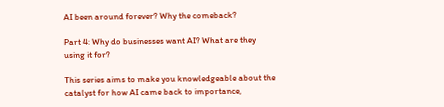AI been around forever? Why the comeback?

Part 4: Why do businesses want AI? What are they using it for?

This series aims to make you knowledgeable about the catalyst for how AI came back to importance,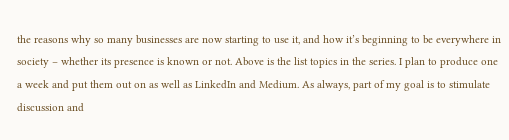the reasons why so many businesses are now starting to use it, and how it’s beginning to be everywhere in society – whether its presence is known or not. Above is the list topics in the series. I plan to produce one a week and put them out on as well as LinkedIn and Medium. As always, part of my goal is to stimulate discussion and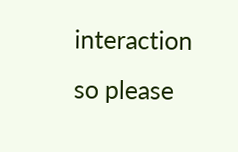interaction so please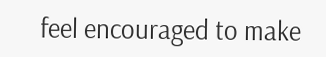feel encouraged to make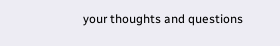your thoughts and questions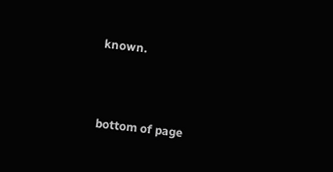known.



bottom of page